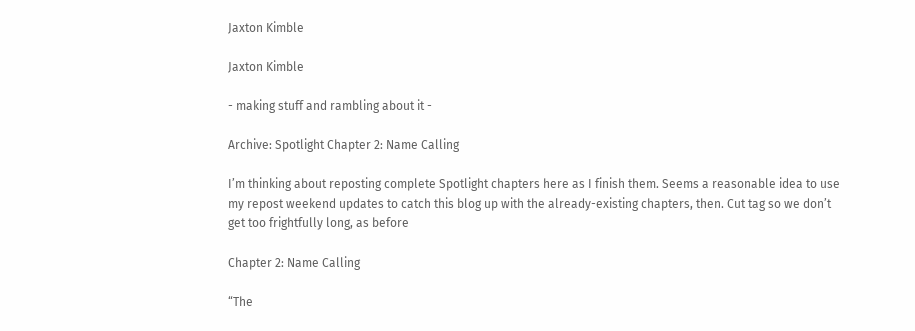Jaxton Kimble

Jaxton Kimble

- making stuff and rambling about it -

Archive: Spotlight Chapter 2: Name Calling

I’m thinking about reposting complete Spotlight chapters here as I finish them. Seems a reasonable idea to use my repost weekend updates to catch this blog up with the already-existing chapters, then. Cut tag so we don’t get too frightfully long, as before

Chapter 2: Name Calling

“The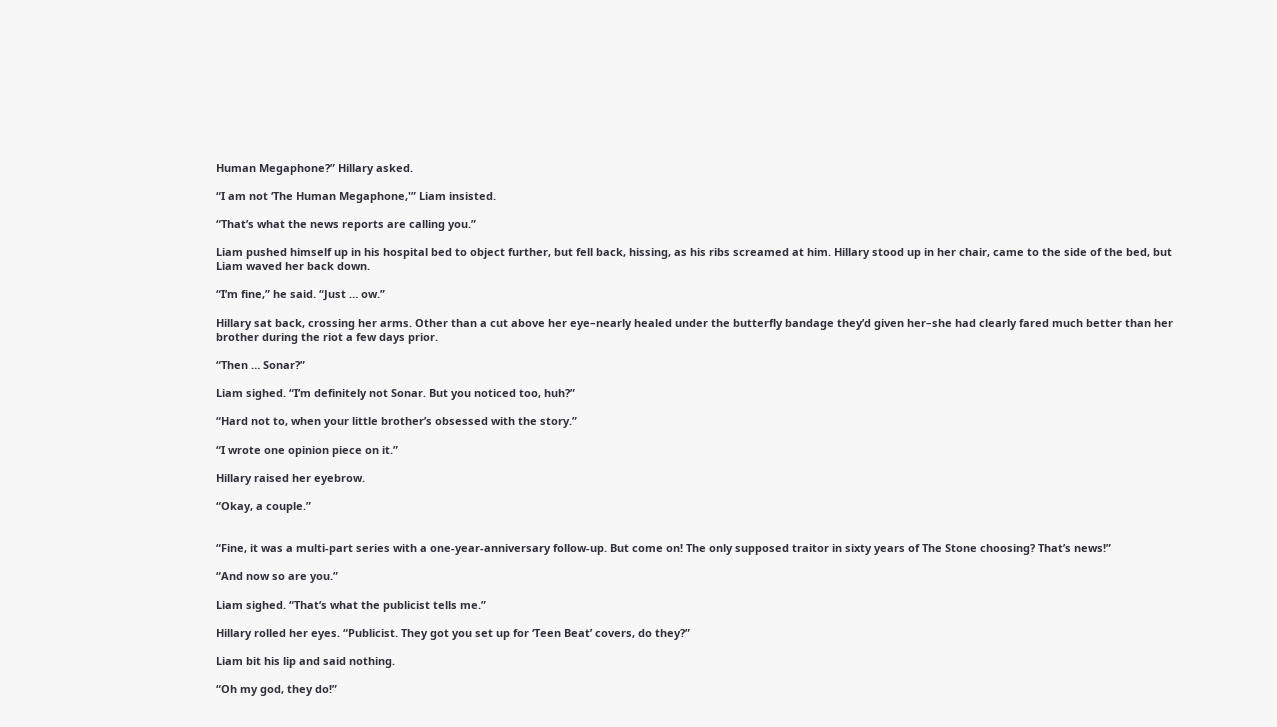Human Megaphone?” Hillary asked.

“I am not ‘The Human Megaphone,'” Liam insisted.

“That’s what the news reports are calling you.”

Liam pushed himself up in his hospital bed to object further, but fell back, hissing, as his ribs screamed at him. Hillary stood up in her chair, came to the side of the bed, but Liam waved her back down.

“I’m fine,” he said. “Just … ow.”

Hillary sat back, crossing her arms. Other than a cut above her eye–nearly healed under the butterfly bandage they’d given her–she had clearly fared much better than her brother during the riot a few days prior.

“Then … Sonar?”

Liam sighed. “I’m definitely not Sonar. But you noticed too, huh?”

“Hard not to, when your little brother’s obsessed with the story.”

“I wrote one opinion piece on it.”

Hillary raised her eyebrow.

“Okay, a couple.”


“Fine, it was a multi-part series with a one-year-anniversary follow-up. But come on! The only supposed traitor in sixty years of The Stone choosing? That’s news!”

“And now so are you.”

Liam sighed. “That’s what the publicist tells me.”

Hillary rolled her eyes. “Publicist. They got you set up for ‘Teen Beat’ covers, do they?”

Liam bit his lip and said nothing.

“Oh my god, they do!”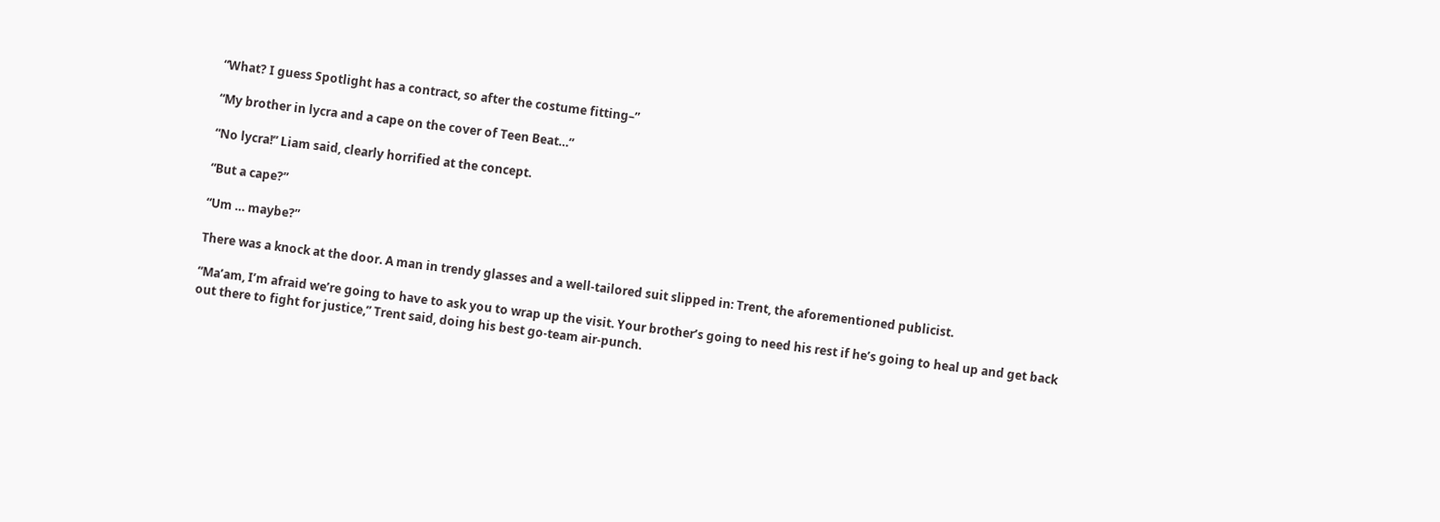“What? I guess Spotlight has a contract, so after the costume fitting–”

“My brother in lycra and a cape on the cover of Teen Beat…”

“No lycra!” Liam said, clearly horrified at the concept.

“But a cape?”

“Um … maybe?”

There was a knock at the door. A man in trendy glasses and a well-tailored suit slipped in: Trent, the aforementioned publicist.

“Ma’am, I’m afraid we’re going to have to ask you to wrap up the visit. Your brother’s going to need his rest if he’s going to heal up and get back out there to fight for justice,” Trent said, doing his best go-team air-punch.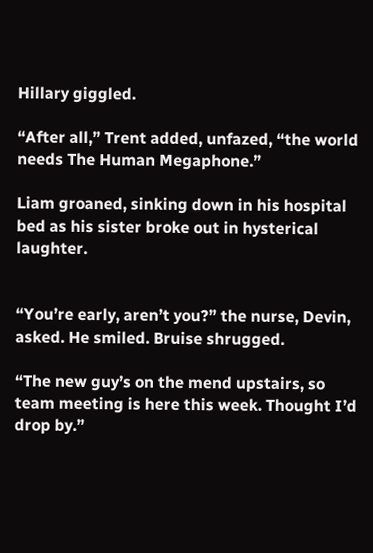Hillary giggled.

“After all,” Trent added, unfazed, “the world needs The Human Megaphone.”

Liam groaned, sinking down in his hospital bed as his sister broke out in hysterical laughter.


“You’re early, aren’t you?” the nurse, Devin, asked. He smiled. Bruise shrugged.

“The new guy’s on the mend upstairs, so team meeting is here this week. Thought I’d drop by.”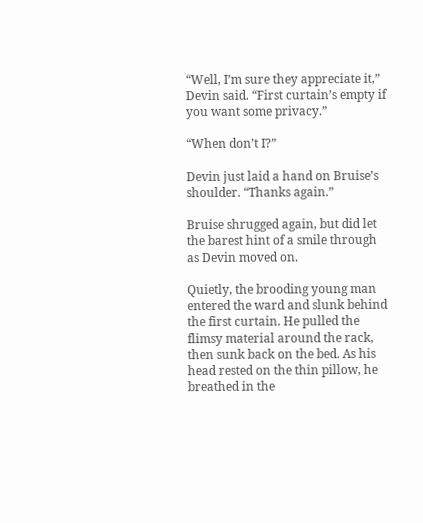“Well, I’m sure they appreciate it,” Devin said. “First curtain’s empty if you want some privacy.”

“When don’t I?”

Devin just laid a hand on Bruise’s shoulder. “Thanks again.”

Bruise shrugged again, but did let the barest hint of a smile through as Devin moved on.

Quietly, the brooding young man entered the ward and slunk behind the first curtain. He pulled the flimsy material around the rack, then sunk back on the bed. As his head rested on the thin pillow, he breathed in the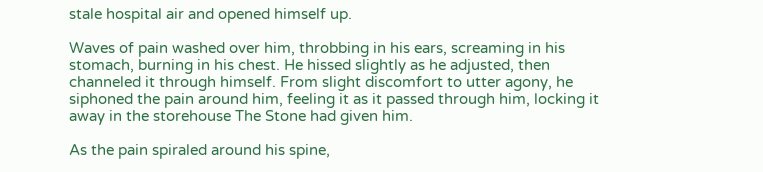stale hospital air and opened himself up.

Waves of pain washed over him, throbbing in his ears, screaming in his stomach, burning in his chest. He hissed slightly as he adjusted, then channeled it through himself. From slight discomfort to utter agony, he siphoned the pain around him, feeling it as it passed through him, locking it away in the storehouse The Stone had given him.

As the pain spiraled around his spine,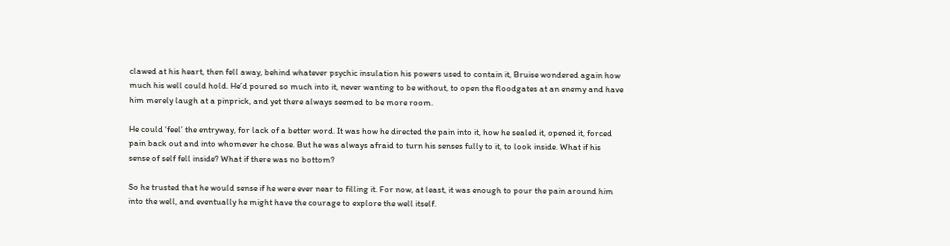clawed at his heart, then fell away, behind whatever psychic insulation his powers used to contain it, Bruise wondered again how much his well could hold. He’d poured so much into it, never wanting to be without, to open the floodgates at an enemy and have him merely laugh at a pinprick, and yet there always seemed to be more room.

He could ‘feel’ the entryway, for lack of a better word. It was how he directed the pain into it, how he sealed it, opened it, forced pain back out and into whomever he chose. But he was always afraid to turn his senses fully to it, to look inside. What if his sense of self fell inside? What if there was no bottom?

So he trusted that he would sense if he were ever near to filling it. For now, at least, it was enough to pour the pain around him into the well, and eventually he might have the courage to explore the well itself.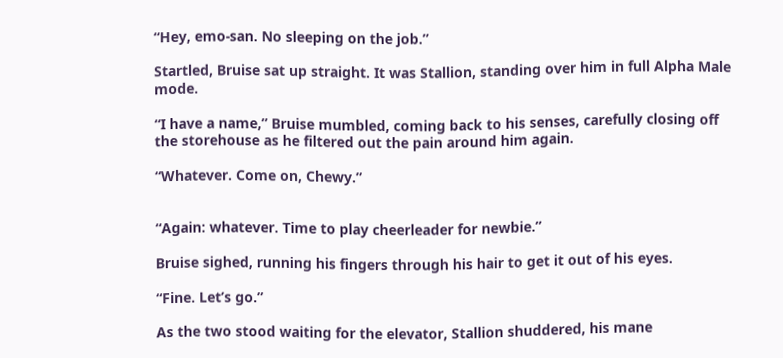“Hey, emo-san. No sleeping on the job.”

Startled, Bruise sat up straight. It was Stallion, standing over him in full Alpha Male mode.

“I have a name,” Bruise mumbled, coming back to his senses, carefully closing off the storehouse as he filtered out the pain around him again.

“Whatever. Come on, Chewy.”


“Again: whatever. Time to play cheerleader for newbie.”

Bruise sighed, running his fingers through his hair to get it out of his eyes.

“Fine. Let’s go.”

As the two stood waiting for the elevator, Stallion shuddered, his mane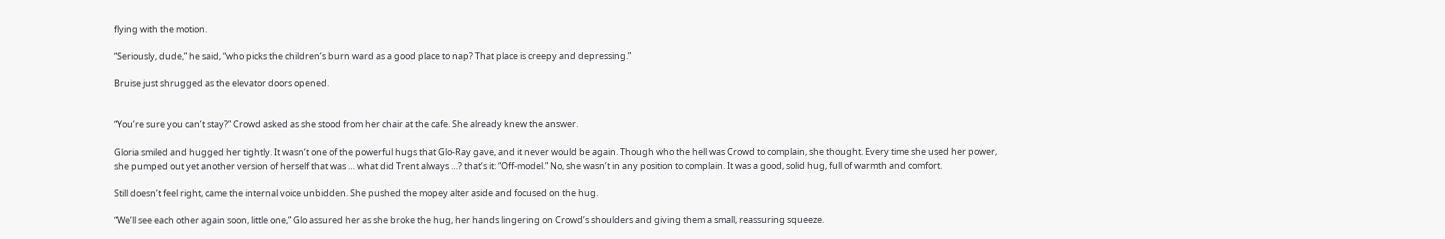flying with the motion.

“Seriously, dude,” he said, “who picks the children’s burn ward as a good place to nap? That place is creepy and depressing.”

Bruise just shrugged as the elevator doors opened.


“You’re sure you can’t stay?” Crowd asked as she stood from her chair at the cafe. She already knew the answer.

Gloria smiled and hugged her tightly. It wasn’t one of the powerful hugs that Glo-Ray gave, and it never would be again. Though who the hell was Crowd to complain, she thought. Every time she used her power, she pumped out yet another version of herself that was … what did Trent always …? that’s it: “Off-model.” No, she wasn’t in any position to complain. It was a good, solid hug, full of warmth and comfort.

Still doesn’t feel right, came the internal voice unbidden. She pushed the mopey alter aside and focused on the hug.

“We’ll see each other again soon, little one,” Glo assured her as she broke the hug, her hands lingering on Crowd’s shoulders and giving them a small, reassuring squeeze.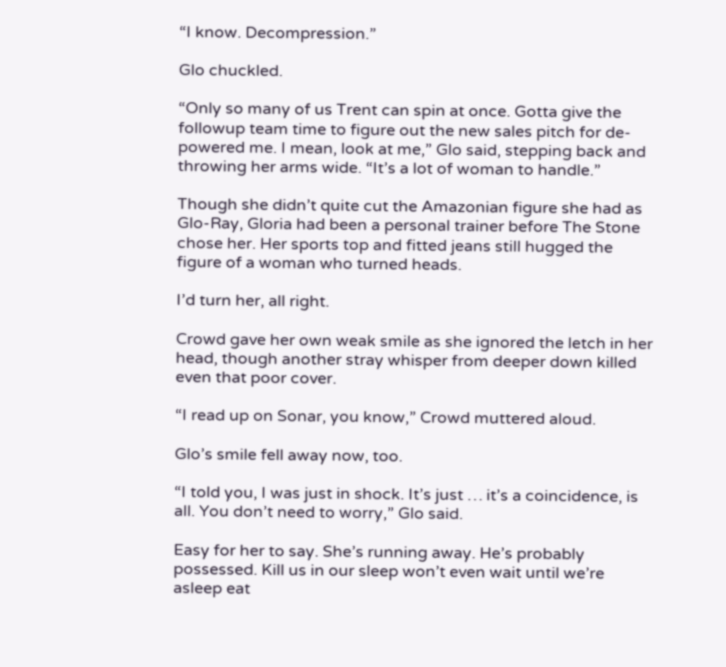“I know. Decompression.”

Glo chuckled.

“Only so many of us Trent can spin at once. Gotta give the followup team time to figure out the new sales pitch for de-powered me. I mean, look at me,” Glo said, stepping back and throwing her arms wide. “It’s a lot of woman to handle.”

Though she didn’t quite cut the Amazonian figure she had as Glo-Ray, Gloria had been a personal trainer before The Stone chose her. Her sports top and fitted jeans still hugged the figure of a woman who turned heads.

I’d turn her, all right.

Crowd gave her own weak smile as she ignored the letch in her head, though another stray whisper from deeper down killed even that poor cover.

“I read up on Sonar, you know,” Crowd muttered aloud.

Glo’s smile fell away now, too.

“I told you, I was just in shock. It’s just … it’s a coincidence, is all. You don’t need to worry,” Glo said.

Easy for her to say. She’s running away. He’s probably possessed. Kill us in our sleep won’t even wait until we’re asleep eat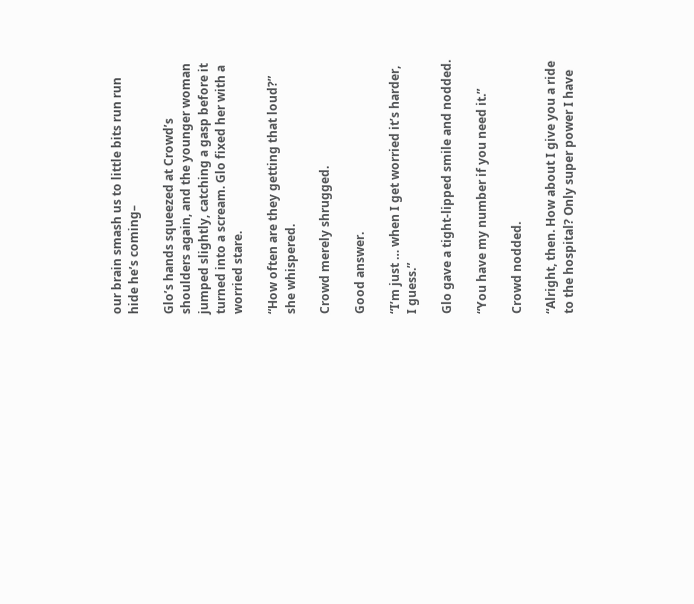our brain smash us to little bits run run hide he’s coming–

Glo’s hands squeezed at Crowd’s shoulders again, and the younger woman jumped slightly, catching a gasp before it turned into a scream. Glo fixed her with a worried stare.

“How often are they getting that loud?” she whispered.

Crowd merely shrugged.

Good answer.

“I’m just … when I get worried it’s harder, I guess.”

Glo gave a tight-lipped smile and nodded.

“You have my number if you need it.”

Crowd nodded.

“Alright, then. How about I give you a ride to the hospital? Only super power I have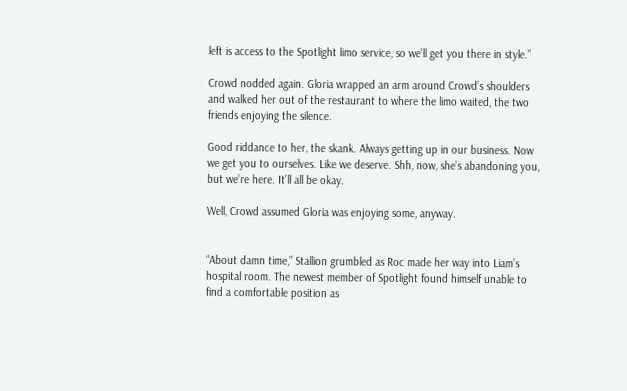left is access to the Spotlight limo service, so we’ll get you there in style.”

Crowd nodded again. Gloria wrapped an arm around Crowd’s shoulders and walked her out of the restaurant to where the limo waited, the two friends enjoying the silence.

Good riddance to her, the skank. Always getting up in our business. Now we get you to ourselves. Like we deserve. Shh, now, she’s abandoning you, but we’re here. It’ll all be okay.

Well, Crowd assumed Gloria was enjoying some, anyway.


“About damn time,” Stallion grumbled as Roc made her way into Liam’s hospital room. The newest member of Spotlight found himself unable to find a comfortable position as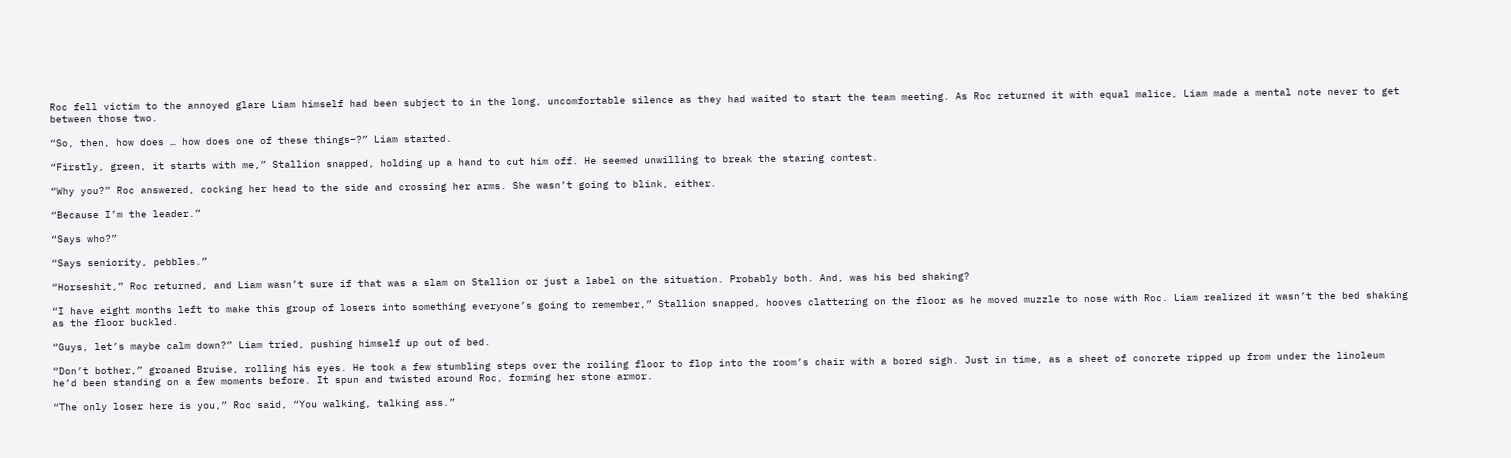Roc fell victim to the annoyed glare Liam himself had been subject to in the long, uncomfortable silence as they had waited to start the team meeting. As Roc returned it with equal malice, Liam made a mental note never to get between those two.

“So, then, how does … how does one of these things–?” Liam started.

“Firstly, green, it starts with me,” Stallion snapped, holding up a hand to cut him off. He seemed unwilling to break the staring contest.

“Why you?” Roc answered, cocking her head to the side and crossing her arms. She wasn’t going to blink, either.

“Because I’m the leader.”

“Says who?”

“Says seniority, pebbles.”

“Horseshit,” Roc returned, and Liam wasn’t sure if that was a slam on Stallion or just a label on the situation. Probably both. And, was his bed shaking?

“I have eight months left to make this group of losers into something everyone’s going to remember,” Stallion snapped, hooves clattering on the floor as he moved muzzle to nose with Roc. Liam realized it wasn’t the bed shaking as the floor buckled.

“Guys, let’s maybe calm down?” Liam tried, pushing himself up out of bed.

“Don’t bother,” groaned Bruise, rolling his eyes. He took a few stumbling steps over the roiling floor to flop into the room’s chair with a bored sigh. Just in time, as a sheet of concrete ripped up from under the linoleum he’d been standing on a few moments before. It spun and twisted around Roc, forming her stone armor.

“The only loser here is you,” Roc said, “You walking, talking ass.”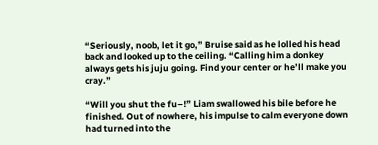“Seriously, noob, let it go,” Bruise said as he lolled his head back and looked up to the ceiling. “Calling him a donkey always gets his juju going. Find your center or he’ll make you cray.”

“Will you shut the fu–!” Liam swallowed his bile before he finished. Out of nowhere, his impulse to calm everyone down had turned into the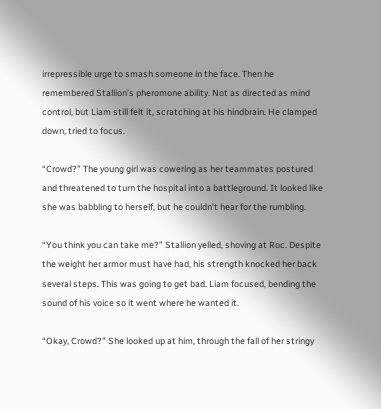irrepressible urge to smash someone in the face. Then he remembered Stallion’s pheromone ability. Not as directed as mind control, but Liam still felt it, scratching at his hindbrain. He clamped down, tried to focus.

“Crowd?” The young girl was cowering as her teammates postured and threatened to turn the hospital into a battleground. It looked like she was babbling to herself, but he couldn’t hear for the rumbling.

“You think you can take me?” Stallion yelled, shoving at Roc. Despite the weight her armor must have had, his strength knocked her back several steps. This was going to get bad. Liam focused, bending the sound of his voice so it went where he wanted it.

“Okay, Crowd?” She looked up at him, through the fall of her stringy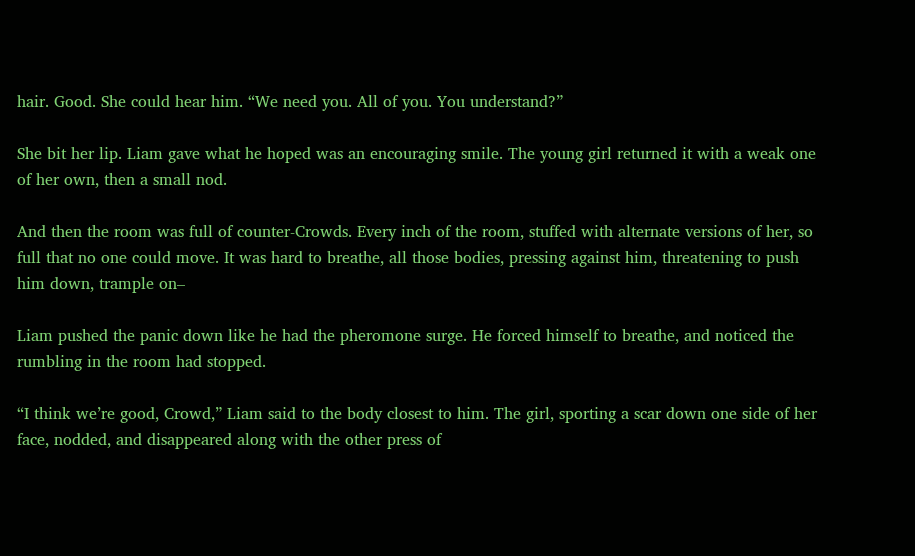hair. Good. She could hear him. “We need you. All of you. You understand?”

She bit her lip. Liam gave what he hoped was an encouraging smile. The young girl returned it with a weak one of her own, then a small nod.

And then the room was full of counter-Crowds. Every inch of the room, stuffed with alternate versions of her, so full that no one could move. It was hard to breathe, all those bodies, pressing against him, threatening to push him down, trample on–

Liam pushed the panic down like he had the pheromone surge. He forced himself to breathe, and noticed the rumbling in the room had stopped.

“I think we’re good, Crowd,” Liam said to the body closest to him. The girl, sporting a scar down one side of her face, nodded, and disappeared along with the other press of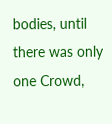bodies, until there was only one Crowd,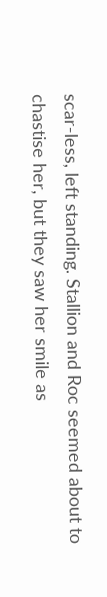scar-less, left standing. Stallion and Roc seemed about to chastise her, but they saw her smile as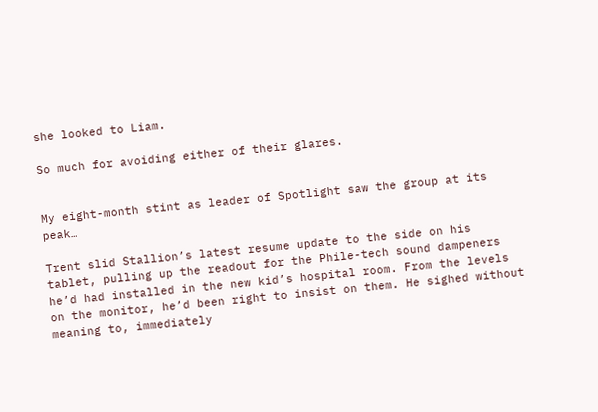she looked to Liam.

So much for avoiding either of their glares.


My eight-month stint as leader of Spotlight saw the group at its peak…

Trent slid Stallion’s latest resume update to the side on his tablet, pulling up the readout for the Phile-tech sound dampeners he’d had installed in the new kid’s hospital room. From the levels on the monitor, he’d been right to insist on them. He sighed without meaning to, immediately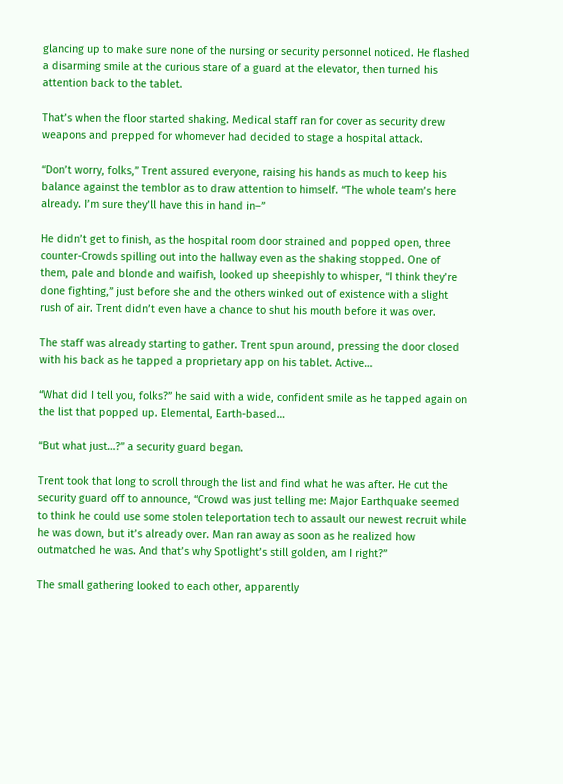glancing up to make sure none of the nursing or security personnel noticed. He flashed a disarming smile at the curious stare of a guard at the elevator, then turned his attention back to the tablet.

That’s when the floor started shaking. Medical staff ran for cover as security drew weapons and prepped for whomever had decided to stage a hospital attack.

“Don’t worry, folks,” Trent assured everyone, raising his hands as much to keep his balance against the temblor as to draw attention to himself. “The whole team’s here already. I’m sure they’ll have this in hand in–”

He didn’t get to finish, as the hospital room door strained and popped open, three counter-Crowds spilling out into the hallway even as the shaking stopped. One of them, pale and blonde and waifish, looked up sheepishly to whisper, “I think they’re done fighting,” just before she and the others winked out of existence with a slight rush of air. Trent didn’t even have a chance to shut his mouth before it was over.

The staff was already starting to gather. Trent spun around, pressing the door closed with his back as he tapped a proprietary app on his tablet. Active…

“What did I tell you, folks?” he said with a wide, confident smile as he tapped again on the list that popped up. Elemental, Earth-based…

“But what just…?” a security guard began.

Trent took that long to scroll through the list and find what he was after. He cut the security guard off to announce, “Crowd was just telling me: Major Earthquake seemed to think he could use some stolen teleportation tech to assault our newest recruit while he was down, but it’s already over. Man ran away as soon as he realized how outmatched he was. And that’s why Spotlight’s still golden, am I right?”

The small gathering looked to each other, apparently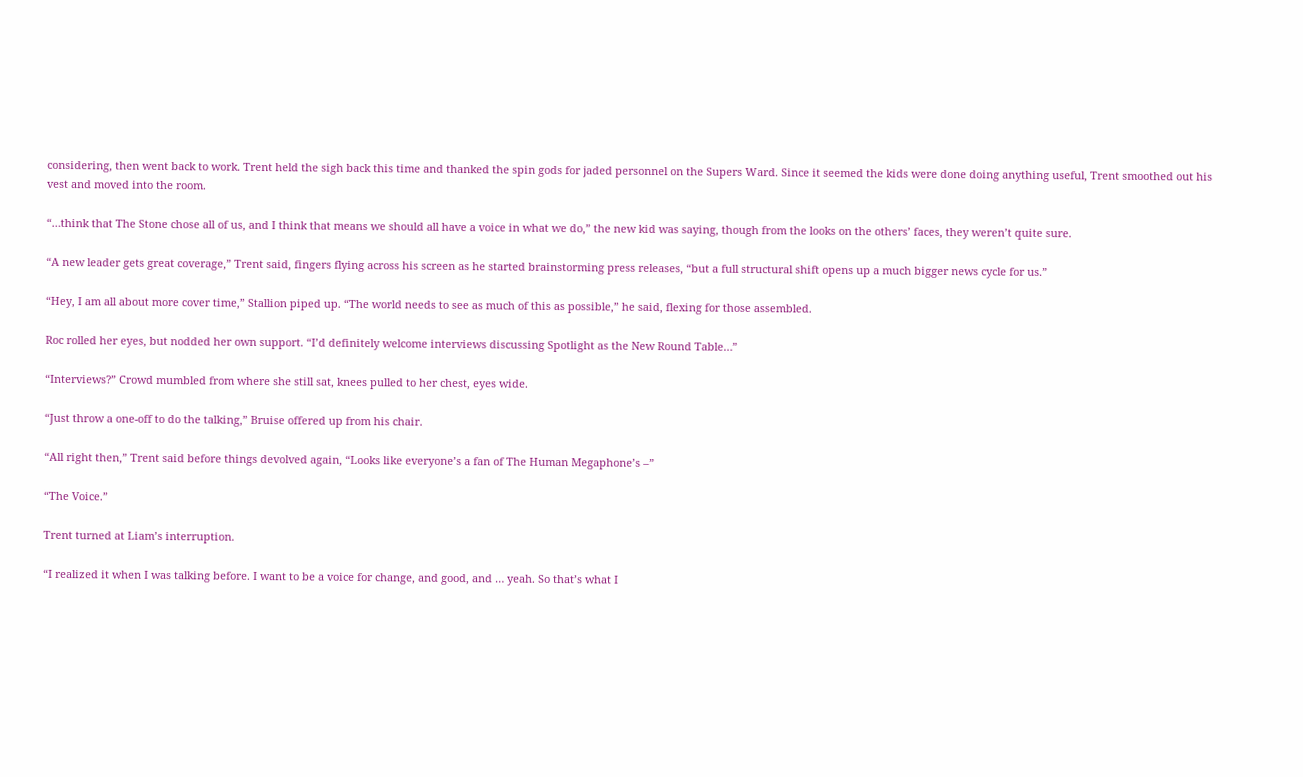considering, then went back to work. Trent held the sigh back this time and thanked the spin gods for jaded personnel on the Supers Ward. Since it seemed the kids were done doing anything useful, Trent smoothed out his vest and moved into the room.

“…think that The Stone chose all of us, and I think that means we should all have a voice in what we do,” the new kid was saying, though from the looks on the others’ faces, they weren’t quite sure.

“A new leader gets great coverage,” Trent said, fingers flying across his screen as he started brainstorming press releases, “but a full structural shift opens up a much bigger news cycle for us.”

“Hey, I am all about more cover time,” Stallion piped up. “The world needs to see as much of this as possible,” he said, flexing for those assembled.

Roc rolled her eyes, but nodded her own support. “I’d definitely welcome interviews discussing Spotlight as the New Round Table…”

“Interviews?” Crowd mumbled from where she still sat, knees pulled to her chest, eyes wide.

“Just throw a one-off to do the talking,” Bruise offered up from his chair.

“All right then,” Trent said before things devolved again, “Looks like everyone’s a fan of The Human Megaphone’s –”

“The Voice.”

Trent turned at Liam’s interruption.

“I realized it when I was talking before. I want to be a voice for change, and good, and … yeah. So that’s what I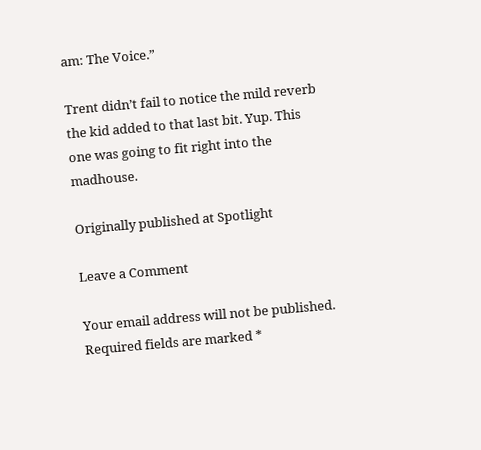am: The Voice.”

Trent didn’t fail to notice the mild reverb the kid added to that last bit. Yup. This one was going to fit right into the madhouse.

Originally published at Spotlight

Leave a Comment

Your email address will not be published. Required fields are marked *